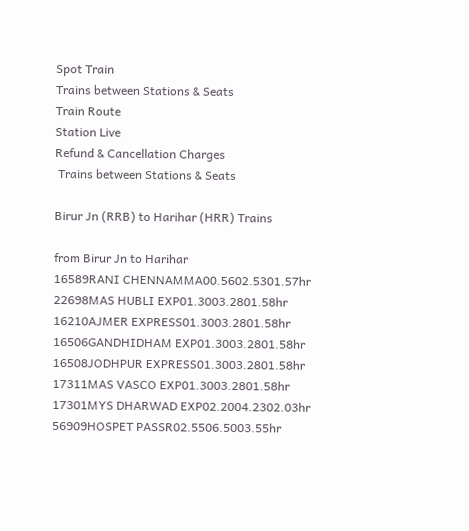Spot Train
Trains between Stations & Seats
Train Route
Station Live
Refund & Cancellation Charges
 Trains between Stations & Seats

Birur Jn (RRB) to Harihar (HRR) Trains

from Birur Jn to Harihar
16589RANI CHENNAMMA00.5602.5301.57hr
22698MAS HUBLI EXP01.3003.2801.58hr
16210AJMER EXPRESS01.3003.2801.58hr
16506GANDHIDHAM EXP01.3003.2801.58hr
16508JODHPUR EXPRESS01.3003.2801.58hr
17311MAS VASCO EXP01.3003.2801.58hr
17301MYS DHARWAD EXP02.2004.2302.03hr
56909HOSPET PASSR02.5506.5003.55hr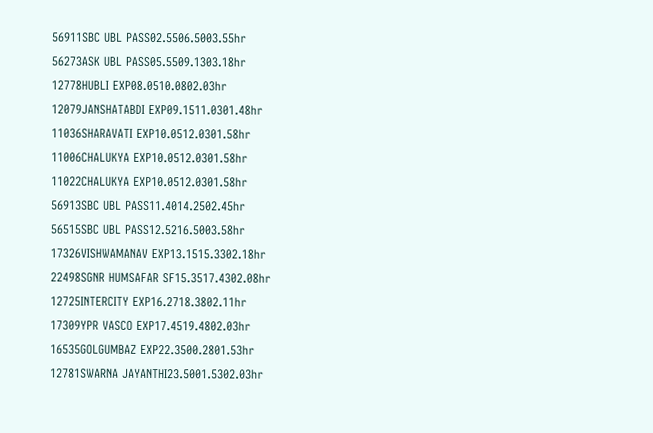56911SBC UBL PASS02.5506.5003.55hr
56273ASK UBL PASS05.5509.1303.18hr
12778HUBLI EXP08.0510.0802.03hr
12079JANSHATABDI EXP09.1511.0301.48hr
11036SHARAVATI EXP10.0512.0301.58hr
11006CHALUKYA EXP10.0512.0301.58hr
11022CHALUKYA EXP10.0512.0301.58hr
56913SBC UBL PASS11.4014.2502.45hr
56515SBC UBL PASS12.5216.5003.58hr
17326VISHWAMANAV EXP13.1515.3302.18hr
22498SGNR HUMSAFAR SF15.3517.4302.08hr
12725INTERCITY EXP16.2718.3802.11hr
17309YPR VASCO EXP17.4519.4802.03hr
16535GOLGUMBAZ EXP22.3500.2801.53hr
12781SWARNA JAYANTHI23.5001.5302.03hr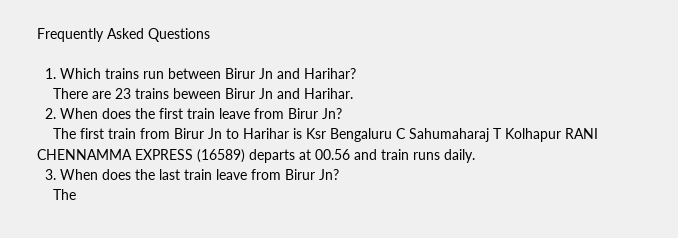Frequently Asked Questions

  1. Which trains run between Birur Jn and Harihar?
    There are 23 trains beween Birur Jn and Harihar.
  2. When does the first train leave from Birur Jn?
    The first train from Birur Jn to Harihar is Ksr Bengaluru C Sahumaharaj T Kolhapur RANI CHENNAMMA EXPRESS (16589) departs at 00.56 and train runs daily.
  3. When does the last train leave from Birur Jn?
    The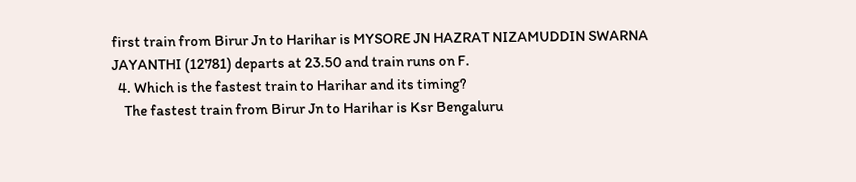first train from Birur Jn to Harihar is MYSORE JN HAZRAT NIZAMUDDIN SWARNA JAYANTHI (12781) departs at 23.50 and train runs on F.
  4. Which is the fastest train to Harihar and its timing?
    The fastest train from Birur Jn to Harihar is Ksr Bengaluru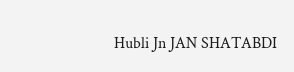Hubli Jn JAN SHATABDI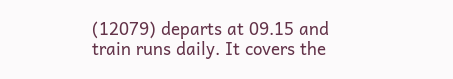(12079) departs at 09.15 and train runs daily. It covers the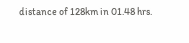distance of 128km in 01.48 hrs.